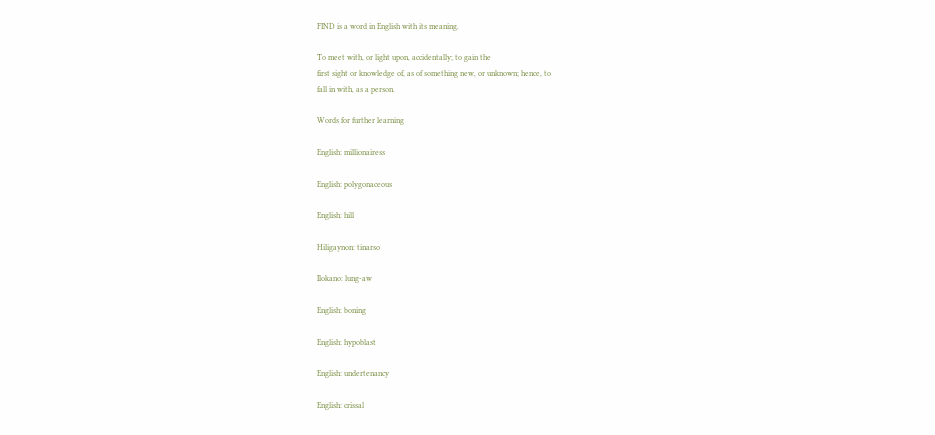FIND is a word in English with its meaning.

To meet with, or light upon, accidentally; to gain the
first sight or knowledge of, as of something new, or unknown; hence, to
fall in with, as a person.

Words for further learning

English: millionairess

English: polygonaceous

English: hill

Hiligaynon: tinarso

Ilokano: lung-aw

English: boning

English: hypoblast

English: undertenancy

English: crissal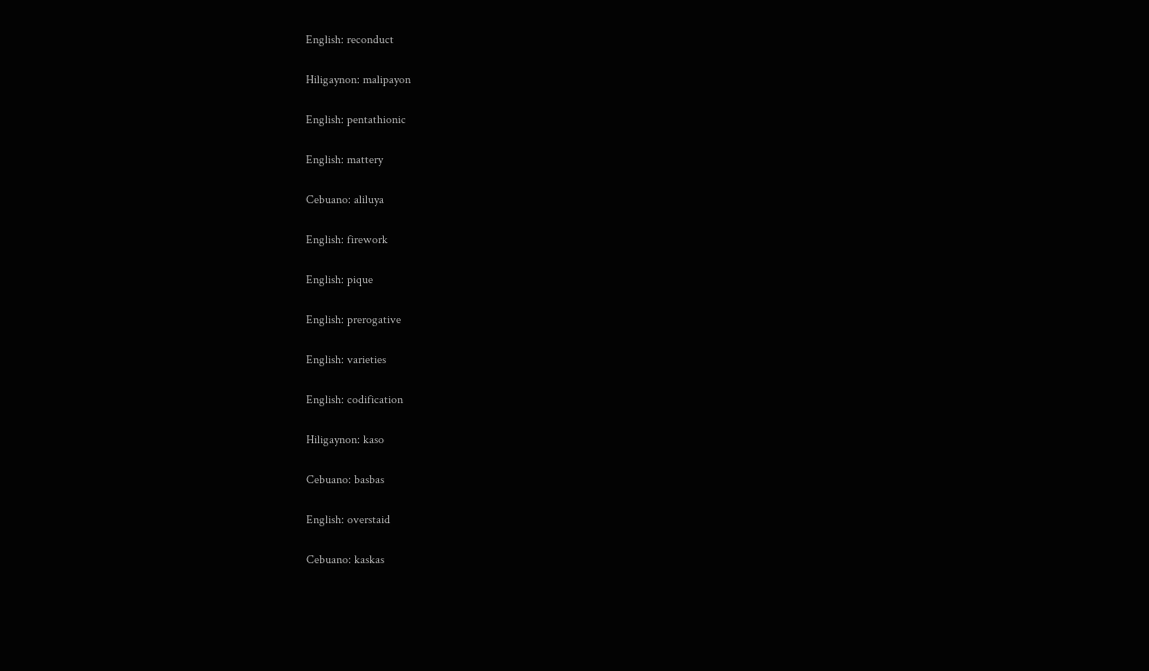English: reconduct

Hiligaynon: malipayon

English: pentathionic

English: mattery

Cebuano: aliluya

English: firework

English: pique

English: prerogative

English: varieties

English: codification

Hiligaynon: kaso

Cebuano: basbas

English: overstaid

Cebuano: kaskas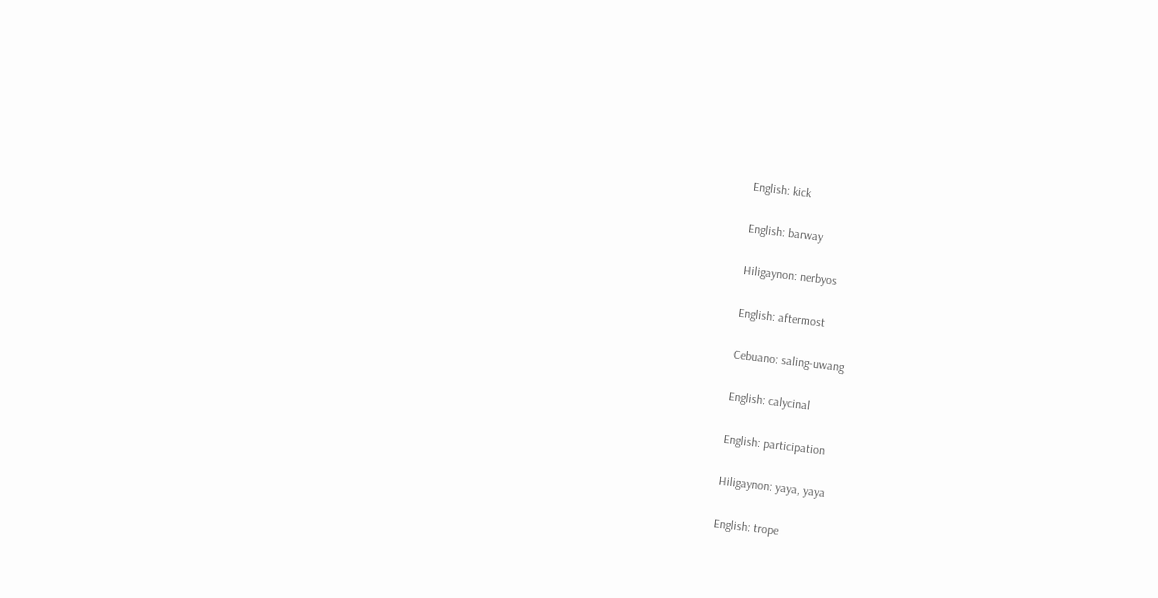English: kick

English: barway

Hiligaynon: nerbyos

English: aftermost

Cebuano: saling-uwang

English: calycinal

English: participation

Hiligaynon: yaya, yaya

English: trope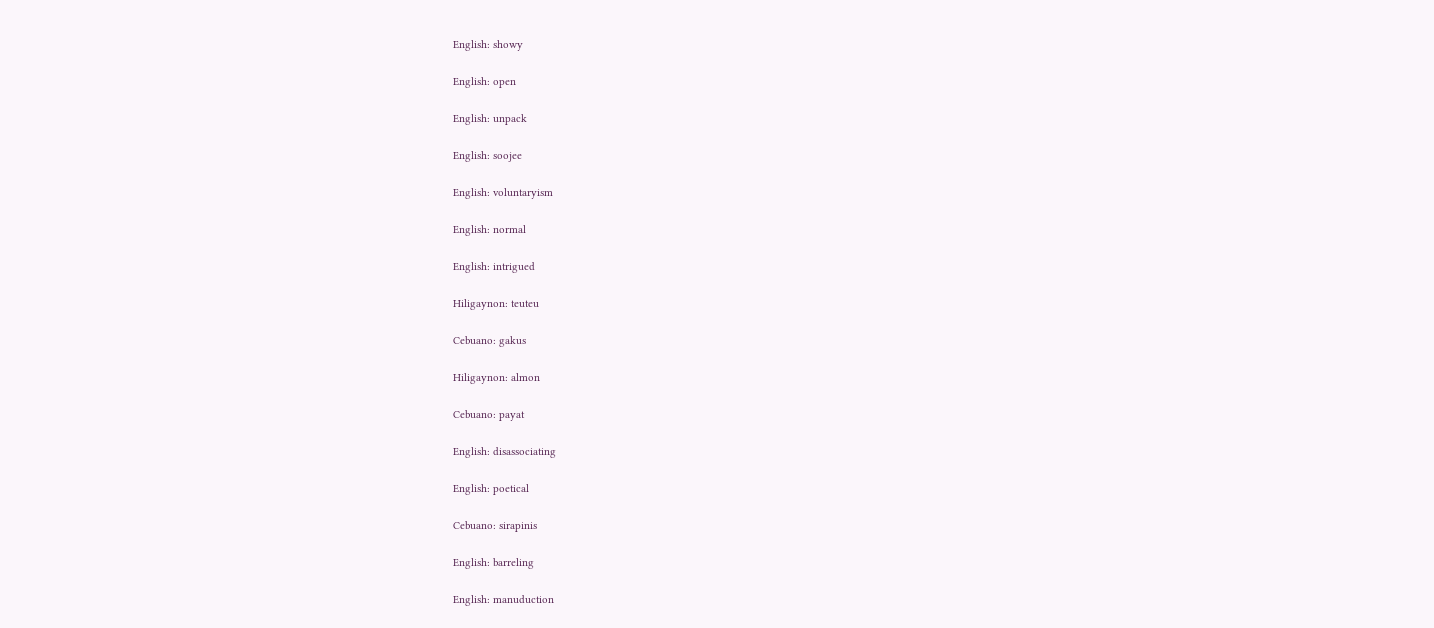English: showy

English: open

English: unpack

English: soojee

English: voluntaryism

English: normal

English: intrigued

Hiligaynon: teuteu

Cebuano: gakus

Hiligaynon: almon

Cebuano: payat

English: disassociating

English: poetical

Cebuano: sirapinis

English: barreling

English: manuduction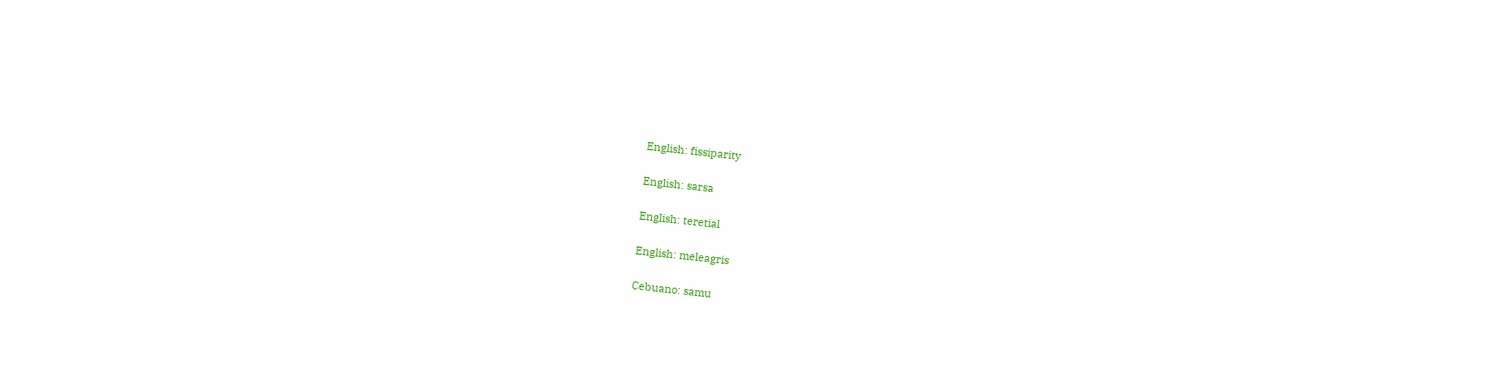English: fissiparity

English: sarsa

English: teretial

English: meleagris

Cebuano: samu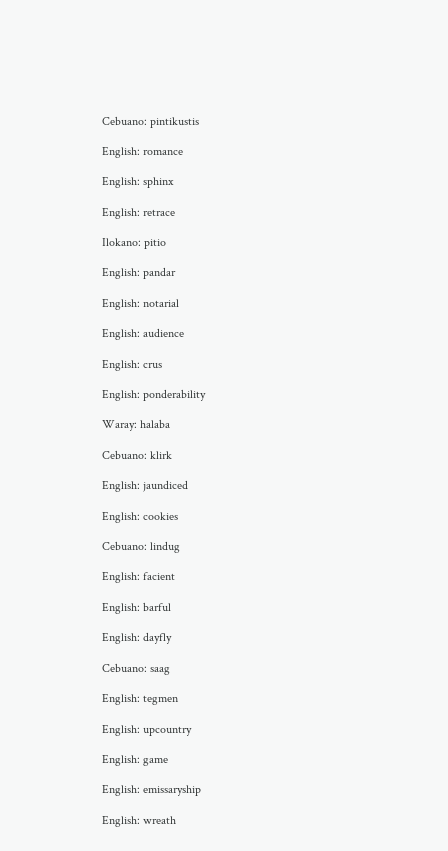Cebuano: pintikustis

English: romance

English: sphinx

English: retrace

Ilokano: pitio

English: pandar

English: notarial

English: audience

English: crus

English: ponderability

Waray: halaba

Cebuano: klirk

English: jaundiced

English: cookies

Cebuano: lindug

English: facient

English: barful

English: dayfly

Cebuano: saag

English: tegmen

English: upcountry

English: game

English: emissaryship

English: wreath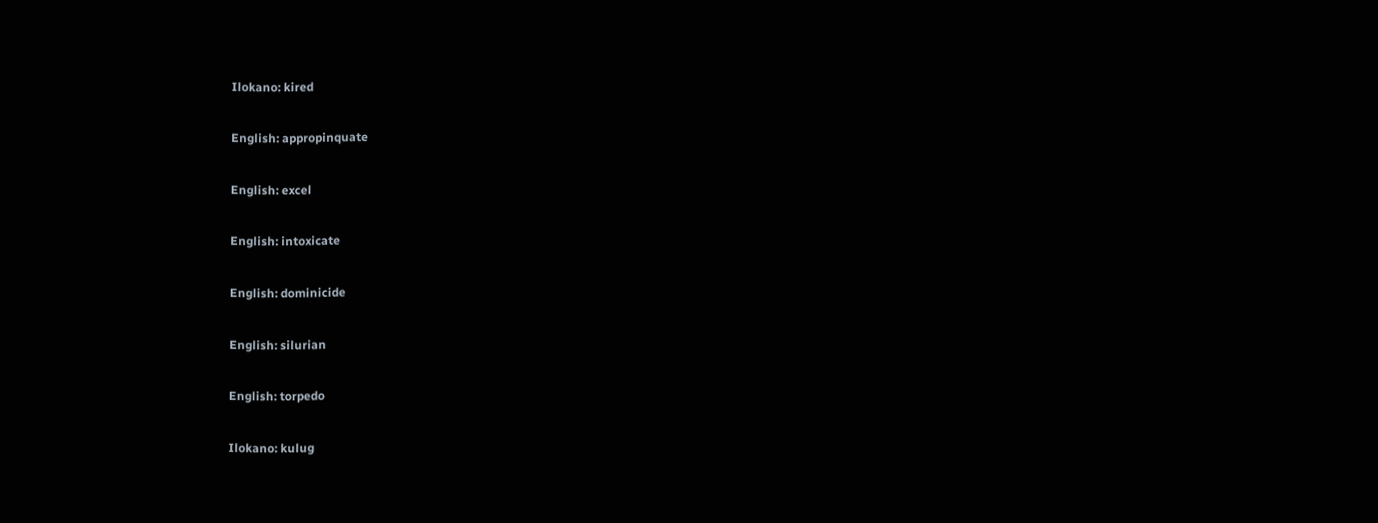Ilokano: kired

English: appropinquate

English: excel

English: intoxicate

English: dominicide

English: silurian

English: torpedo

Ilokano: kulug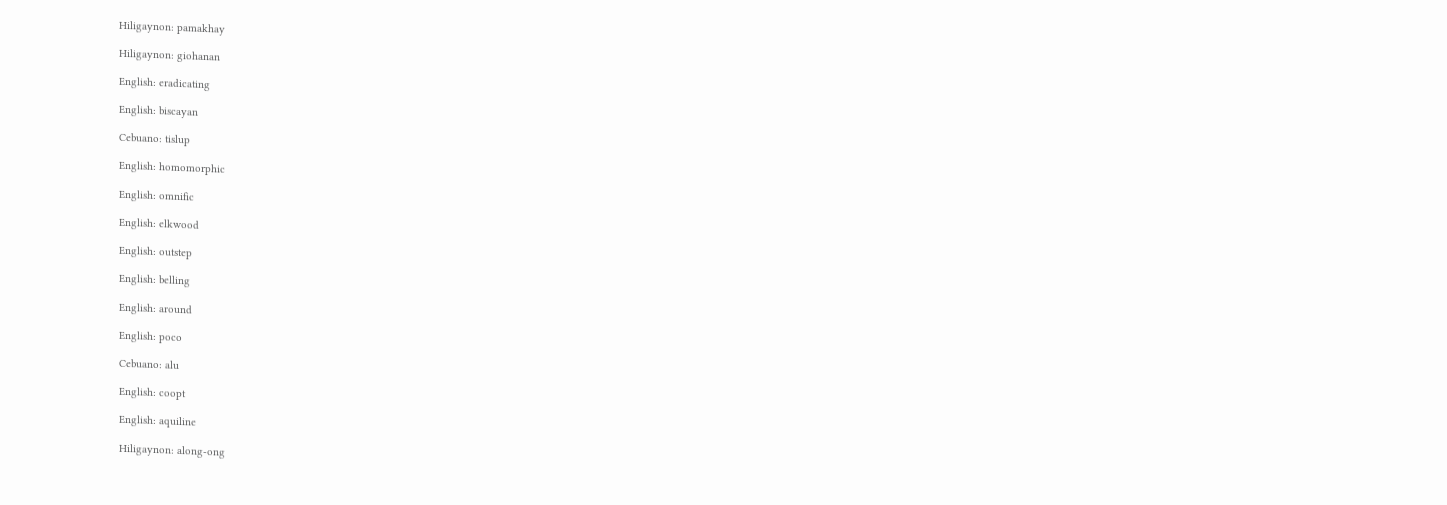Hiligaynon: pamakhay

Hiligaynon: giohanan

English: eradicating

English: biscayan

Cebuano: tislup

English: homomorphic

English: omnific

English: elkwood

English: outstep

English: belling

English: around

English: poco

Cebuano: alu

English: coopt

English: aquiline

Hiligaynon: along-ong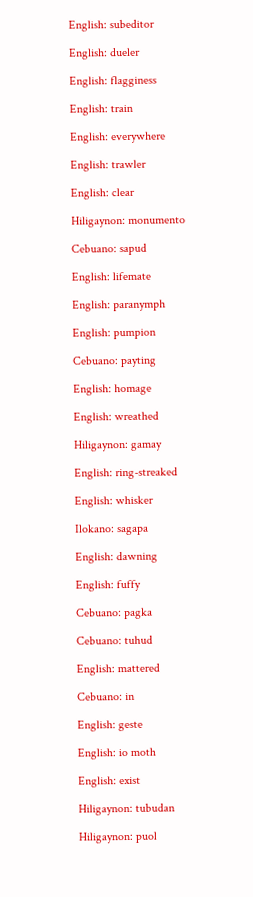English: subeditor

English: dueler

English: flagginess

English: train

English: everywhere

English: trawler

English: clear

Hiligaynon: monumento

Cebuano: sapud

English: lifemate

English: paranymph

English: pumpion

Cebuano: payting

English: homage

English: wreathed

Hiligaynon: gamay

English: ring-streaked

English: whisker

Ilokano: sagapa

English: dawning

English: fuffy

Cebuano: pagka

Cebuano: tuhud

English: mattered

Cebuano: in

English: geste

English: io moth

English: exist

Hiligaynon: tubudan

Hiligaynon: puol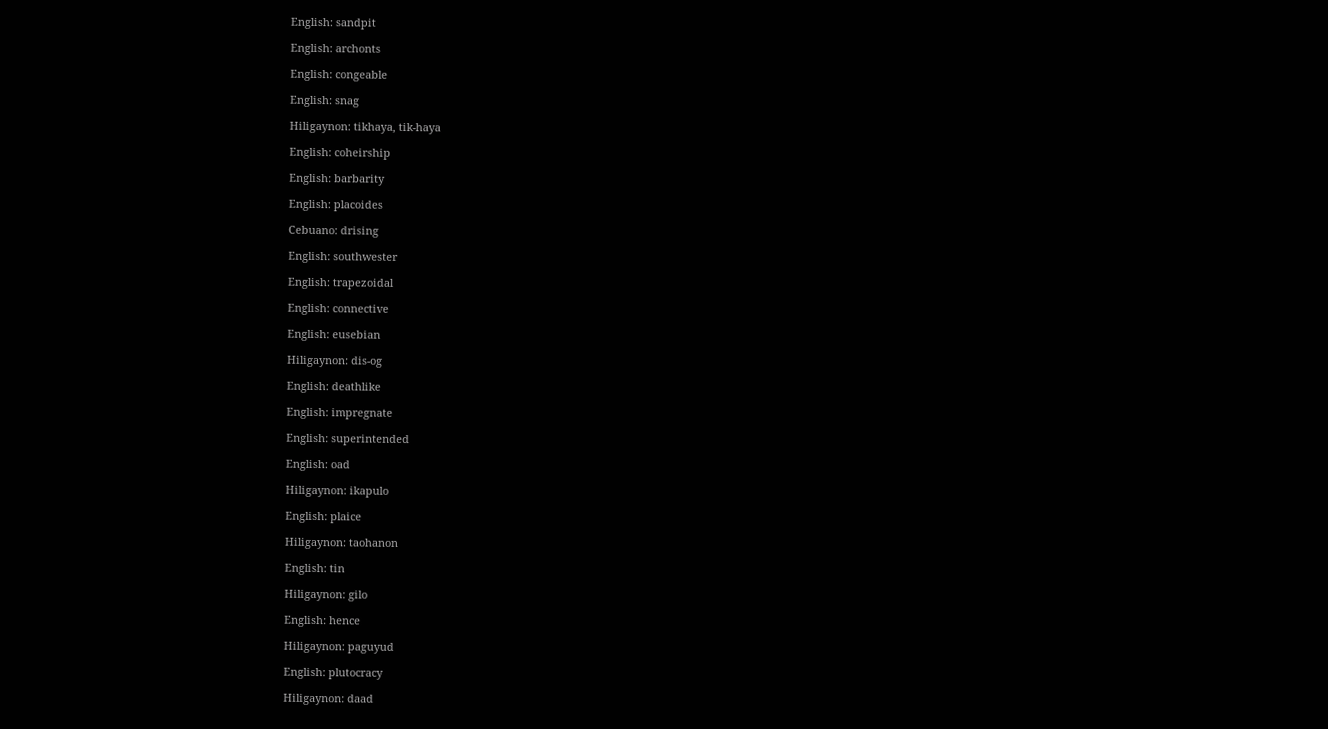English: sandpit

English: archonts

English: congeable

English: snag

Hiligaynon: tikhaya, tik-haya

English: coheirship

English: barbarity

English: placoides

Cebuano: drising

English: southwester

English: trapezoidal

English: connective

English: eusebian

Hiligaynon: dis-og

English: deathlike

English: impregnate

English: superintended

English: oad

Hiligaynon: ikapulo

English: plaice

Hiligaynon: taohanon

English: tin

Hiligaynon: gilo

English: hence

Hiligaynon: paguyud

English: plutocracy

Hiligaynon: daad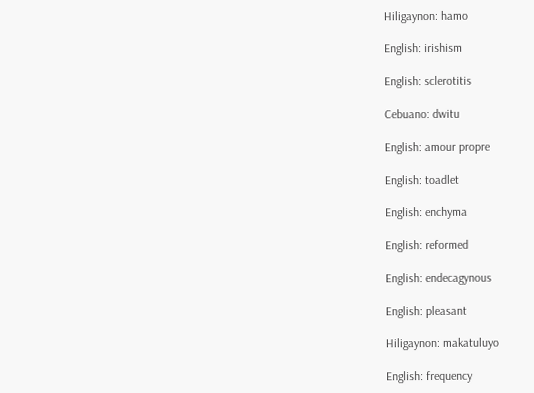Hiligaynon: hamo

English: irishism

English: sclerotitis

Cebuano: dwitu

English: amour propre

English: toadlet

English: enchyma

English: reformed

English: endecagynous

English: pleasant

Hiligaynon: makatuluyo

English: frequency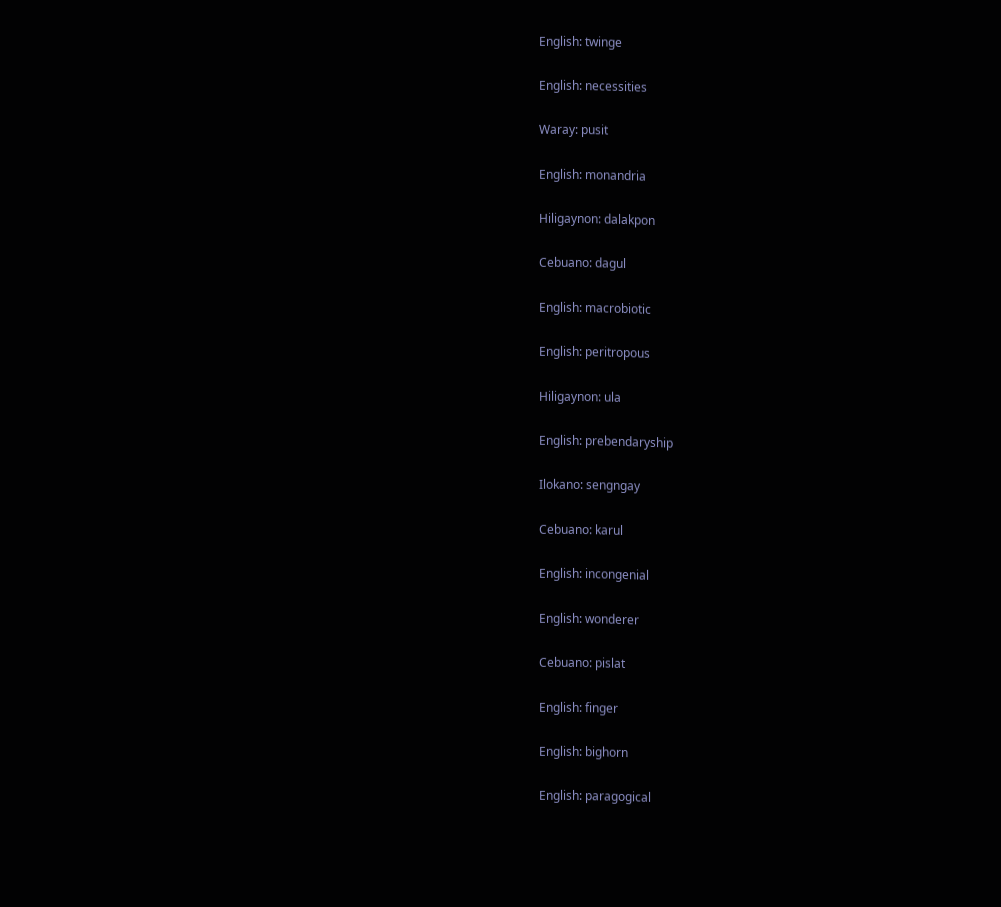English: twinge

English: necessities

Waray: pusit

English: monandria

Hiligaynon: dalakpon

Cebuano: dagul

English: macrobiotic

English: peritropous

Hiligaynon: ula

English: prebendaryship

Ilokano: sengngay

Cebuano: karul

English: incongenial

English: wonderer

Cebuano: pislat

English: finger

English: bighorn

English: paragogical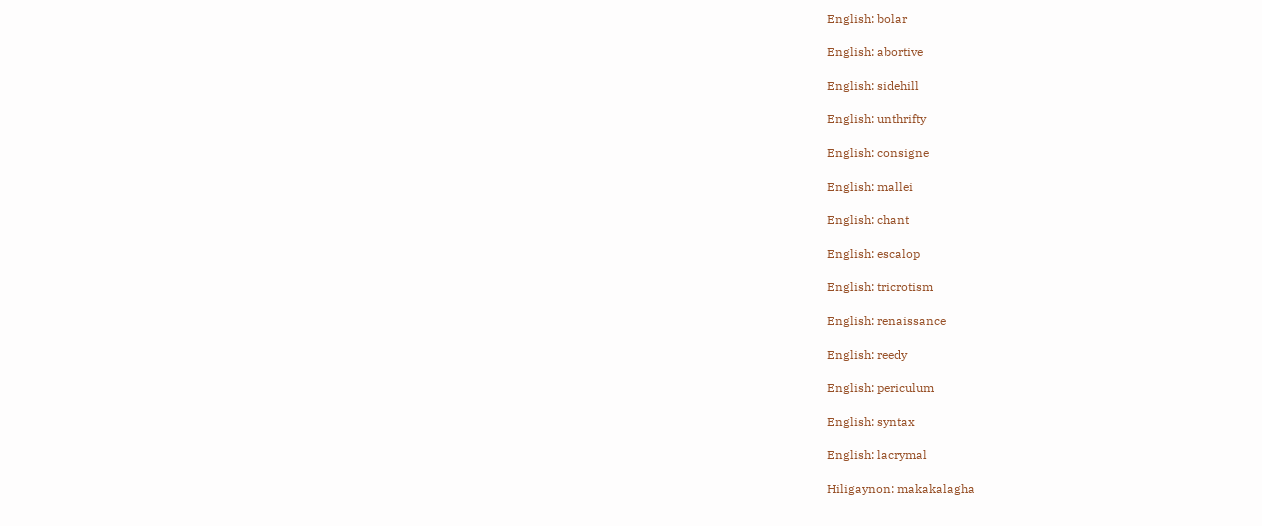English: bolar

English: abortive

English: sidehill

English: unthrifty

English: consigne

English: mallei

English: chant

English: escalop

English: tricrotism

English: renaissance

English: reedy

English: periculum

English: syntax

English: lacrymal

Hiligaynon: makakalagha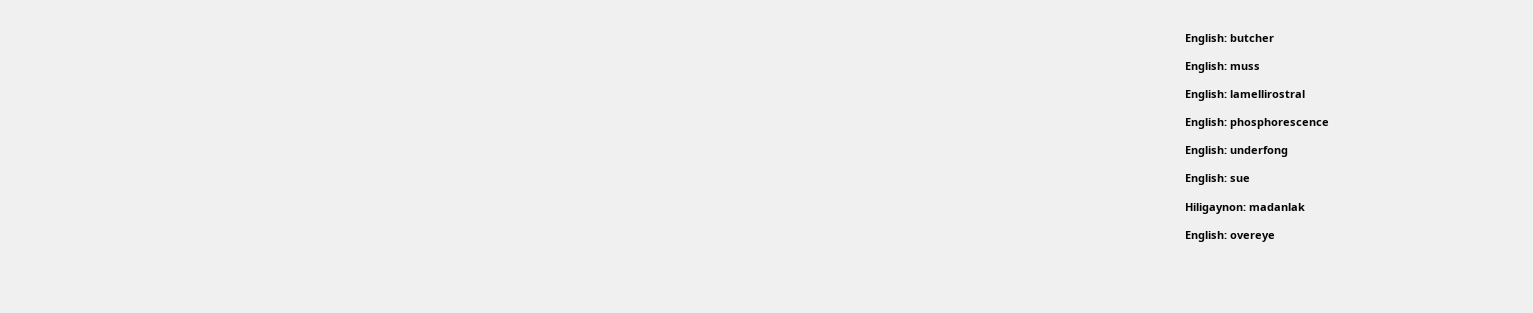English: butcher

English: muss

English: lamellirostral

English: phosphorescence

English: underfong

English: sue

Hiligaynon: madanlak

English: overeye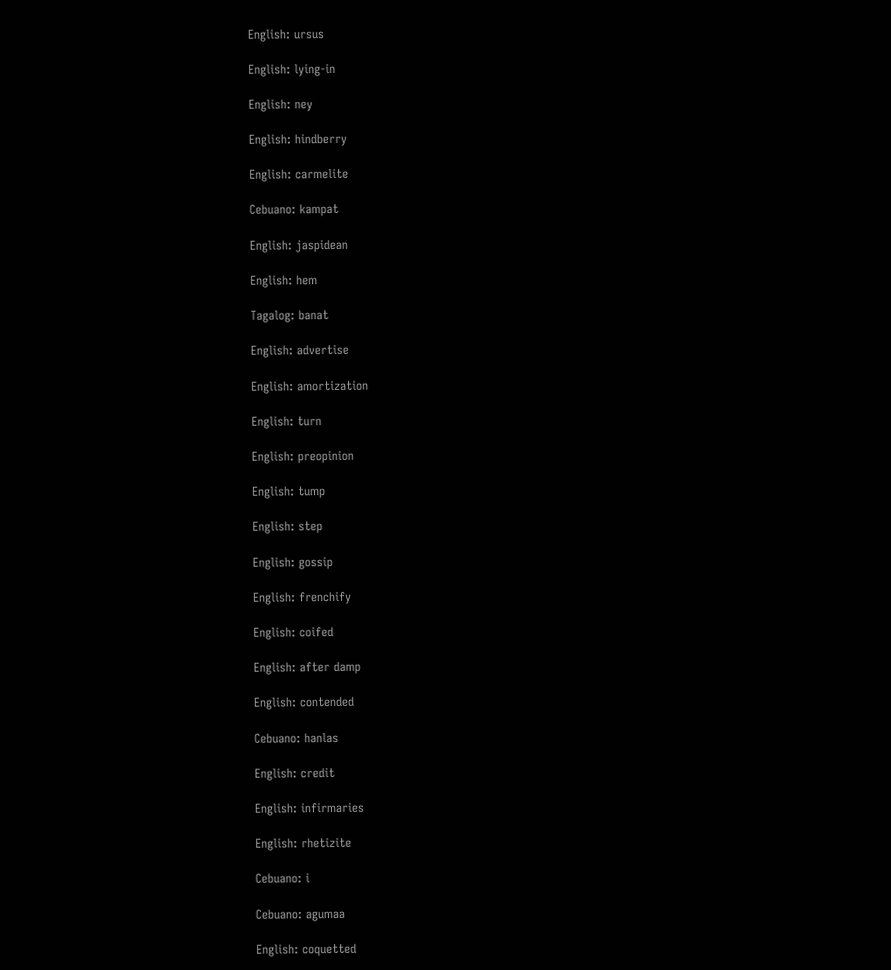English: ursus

English: lying-in

English: ney

English: hindberry

English: carmelite

Cebuano: kampat

English: jaspidean

English: hem

Tagalog: banat

English: advertise

English: amortization

English: turn

English: preopinion

English: tump

English: step

English: gossip

English: frenchify

English: coifed

English: after damp

English: contended

Cebuano: hanlas

English: credit

English: infirmaries

English: rhetizite

Cebuano: i

Cebuano: agumaa

English: coquetted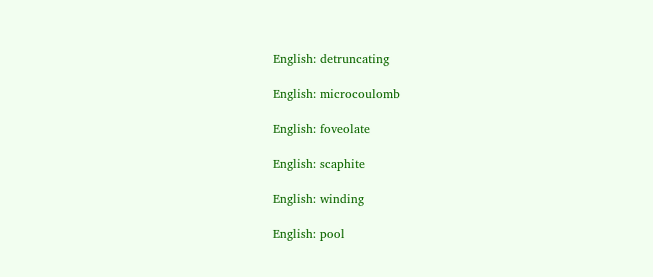English: detruncating

English: microcoulomb

English: foveolate

English: scaphite

English: winding

English: pool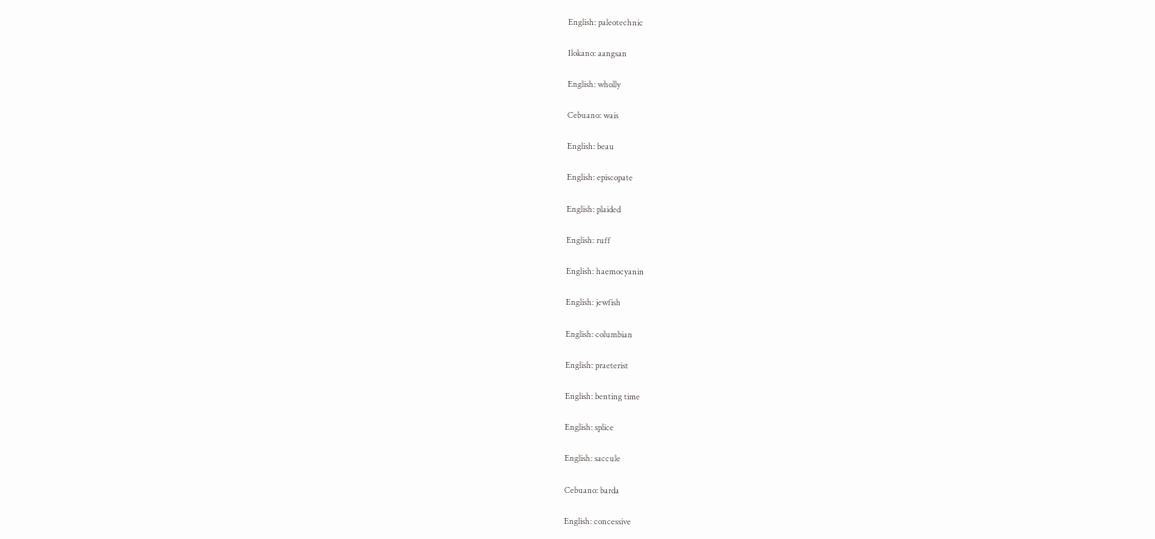English: paleotechnic

Ilokano: aangsan

English: wholly

Cebuano: wais

English: beau

English: episcopate

English: plaided

English: ruff

English: haemocyanin

English: jewfish

English: columbian

English: praeterist

English: benting time

English: splice

English: saccule

Cebuano: barda

English: concessive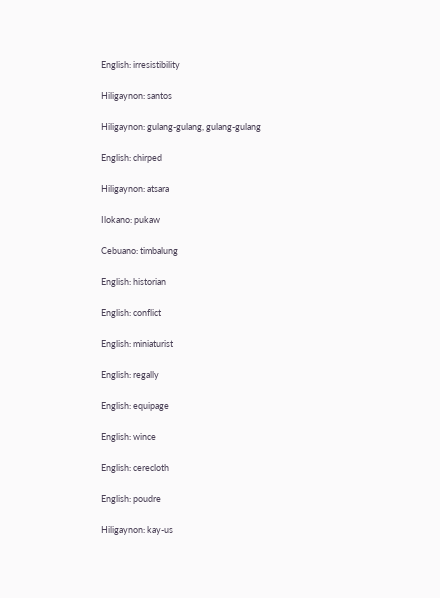English: irresistibility

Hiligaynon: santos

Hiligaynon: gulang-gulang, gulang-gulang

English: chirped

Hiligaynon: atsara

Ilokano: pukaw

Cebuano: timbalung

English: historian

English: conflict

English: miniaturist

English: regally

English: equipage

English: wince

English: cerecloth

English: poudre

Hiligaynon: kay-us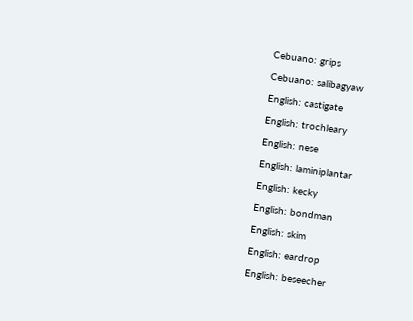Cebuano: grips

Cebuano: salibagyaw

English: castigate

English: trochleary

English: nese

English: laminiplantar

English: kecky

English: bondman

English: skim

English: eardrop

English: beseecher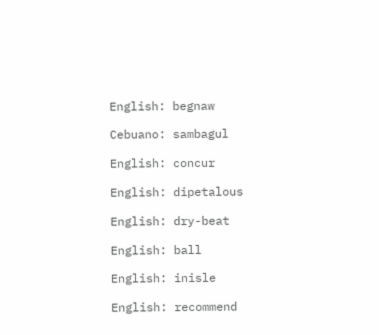English: begnaw

Cebuano: sambagul

English: concur

English: dipetalous

English: dry-beat

English: ball

English: inisle

English: recommend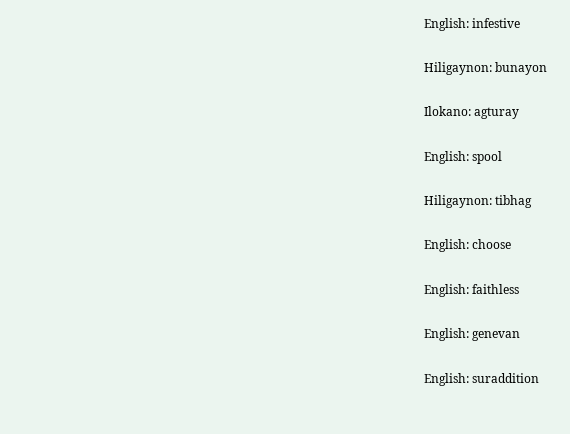English: infestive

Hiligaynon: bunayon

Ilokano: agturay

English: spool

Hiligaynon: tibhag

English: choose

English: faithless

English: genevan

English: suraddition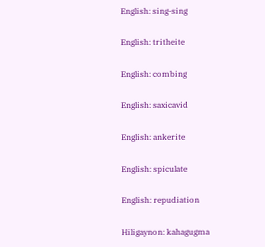English: sing-sing

English: tritheite

English: combing

English: saxicavid

English: ankerite

English: spiculate

English: repudiation

Hiligaynon: kahagugma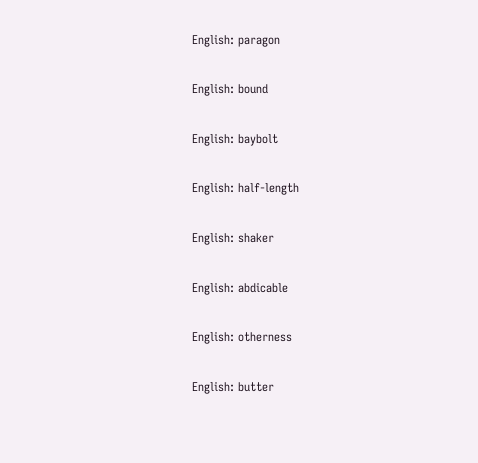English: paragon

English: bound

English: baybolt

English: half-length

English: shaker

English: abdicable

English: otherness

English: butter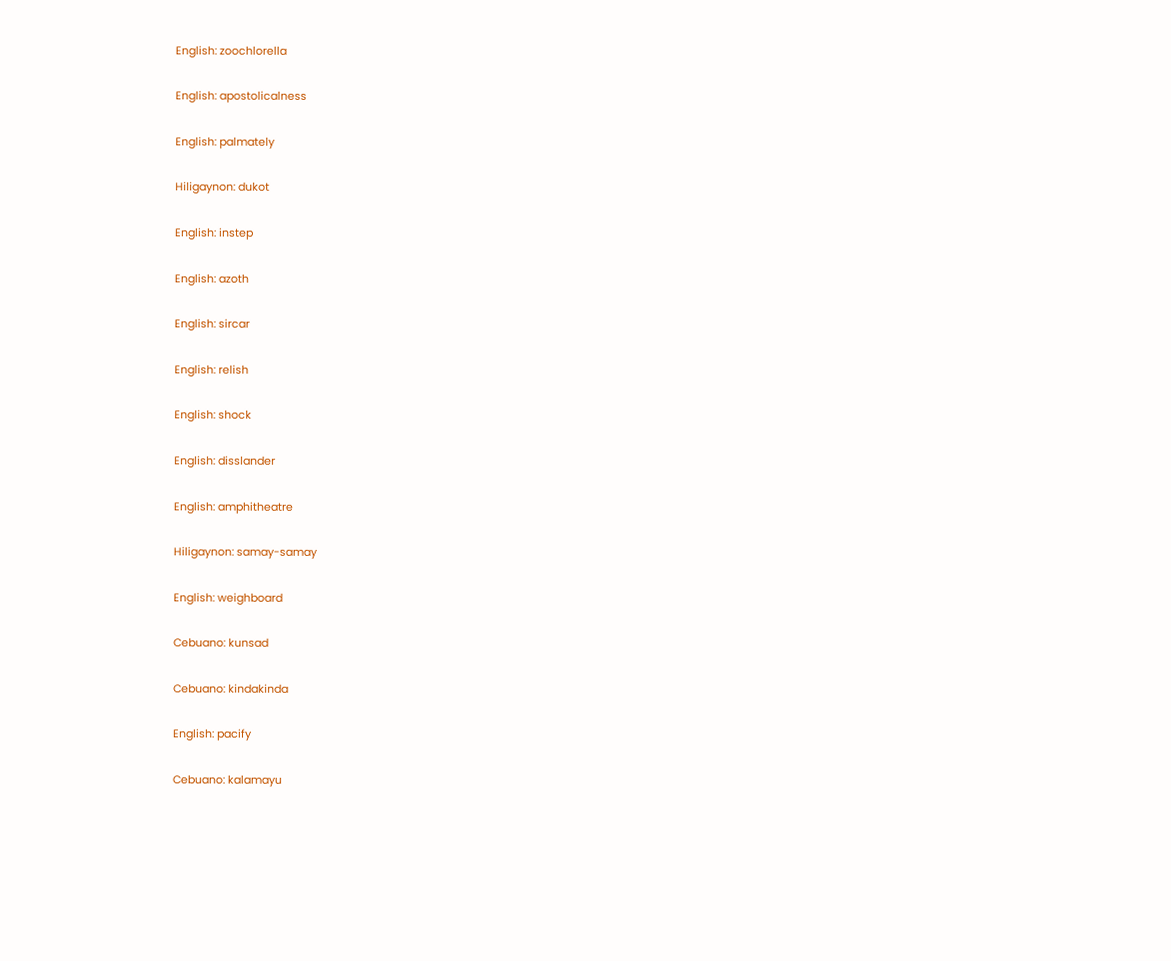English: zoochlorella

English: apostolicalness

English: palmately

Hiligaynon: dukot

English: instep

English: azoth

English: sircar

English: relish

English: shock

English: disslander

English: amphitheatre

Hiligaynon: samay-samay

English: weighboard

Cebuano: kunsad

Cebuano: kindakinda

English: pacify

Cebuano: kalamayu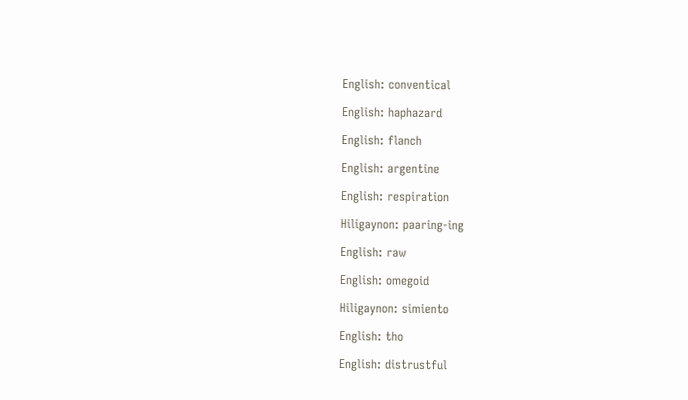English: conventical

English: haphazard

English: flanch

English: argentine

English: respiration

Hiligaynon: paaring-ing

English: raw

English: omegoid

Hiligaynon: simiento

English: tho

English: distrustful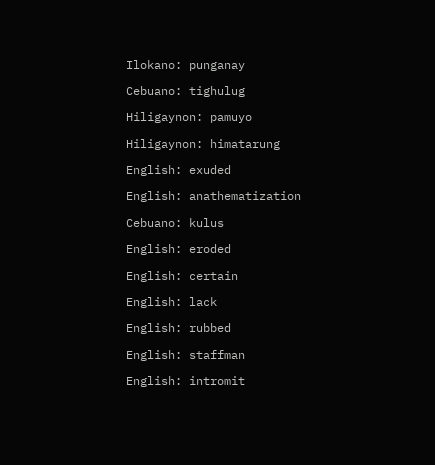Ilokano: punganay

Cebuano: tighulug

Hiligaynon: pamuyo

Hiligaynon: himatarung

English: exuded

English: anathematization

Cebuano: kulus

English: eroded

English: certain

English: lack

English: rubbed

English: staffman

English: intromit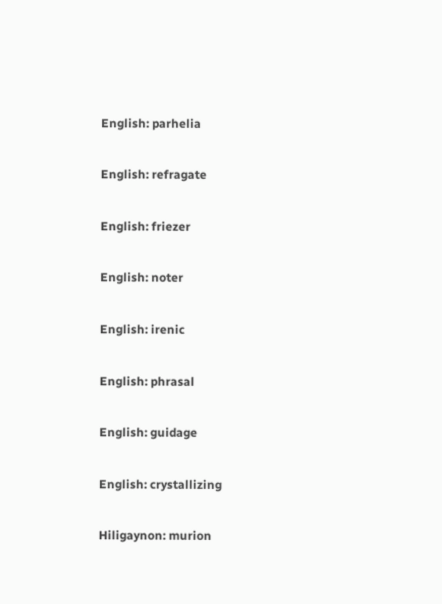English: parhelia

English: refragate

English: friezer

English: noter

English: irenic

English: phrasal

English: guidage

English: crystallizing

Hiligaynon: murion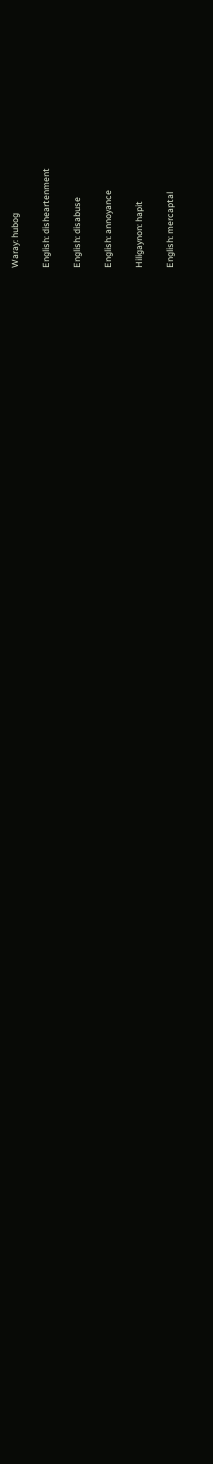Waray: hubog

English: disheartenment

English: disabuse

English: annoyance

Hiligaynon: hapit

English: mercaptal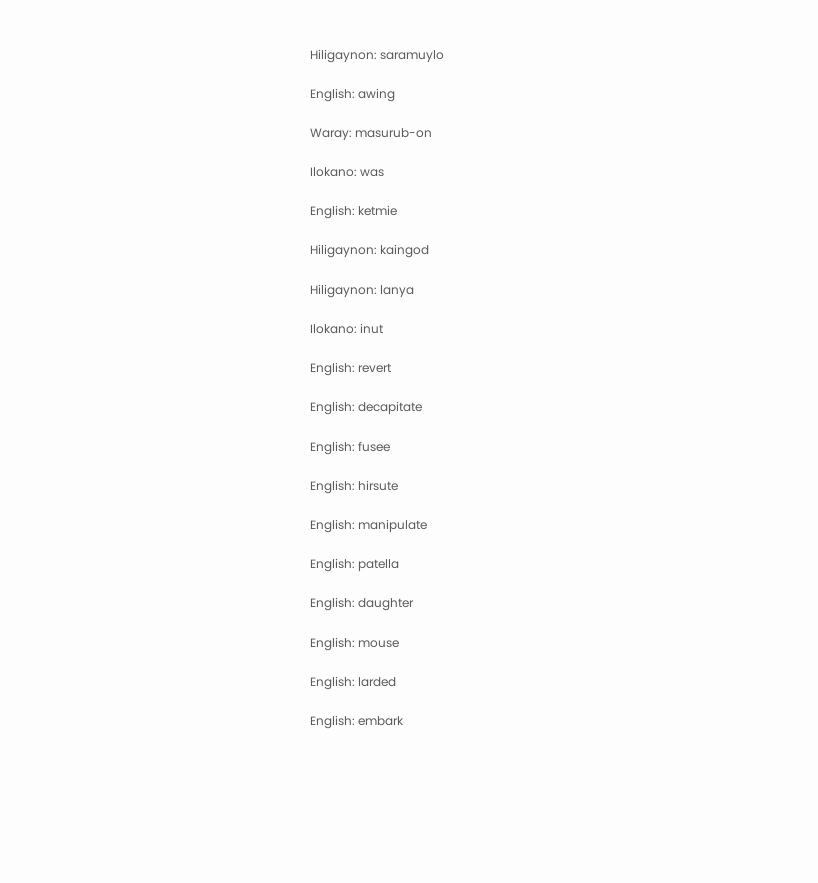Hiligaynon: saramuylo

English: awing

Waray: masurub-on

Ilokano: was

English: ketmie

Hiligaynon: kaingod

Hiligaynon: lanya

Ilokano: inut

English: revert

English: decapitate

English: fusee

English: hirsute

English: manipulate

English: patella

English: daughter

English: mouse

English: larded

English: embark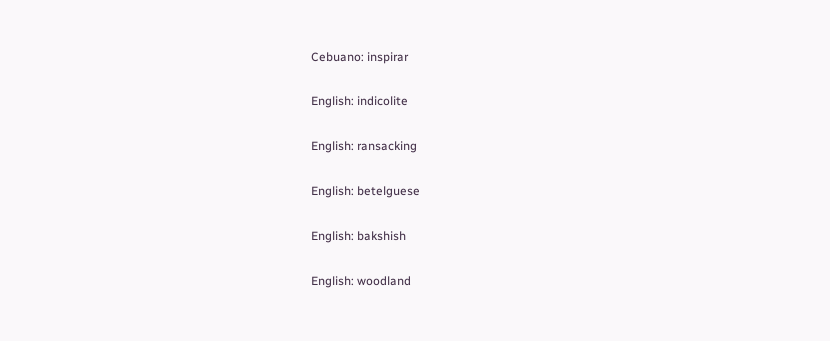Cebuano: inspirar

English: indicolite

English: ransacking

English: betelguese

English: bakshish

English: woodland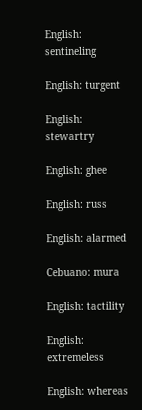English: sentineling

English: turgent

English: stewartry

English: ghee

English: russ

English: alarmed

Cebuano: mura

English: tactility

English: extremeless

English: whereas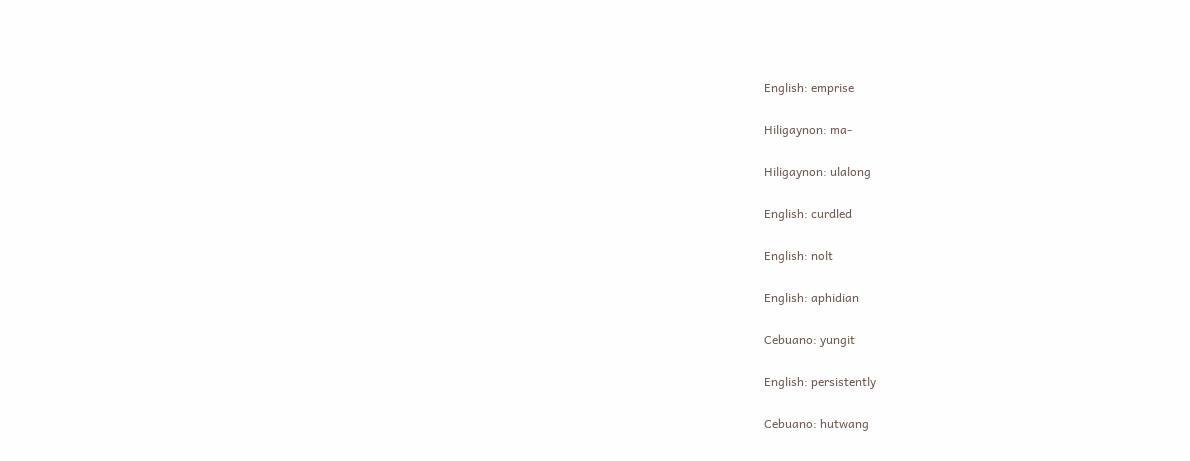English: emprise

Hiligaynon: ma-

Hiligaynon: ulalong

English: curdled

English: nolt

English: aphidian

Cebuano: yungit

English: persistently

Cebuano: hutwang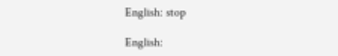English: stop

English: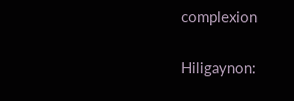complexion

Hiligaynon: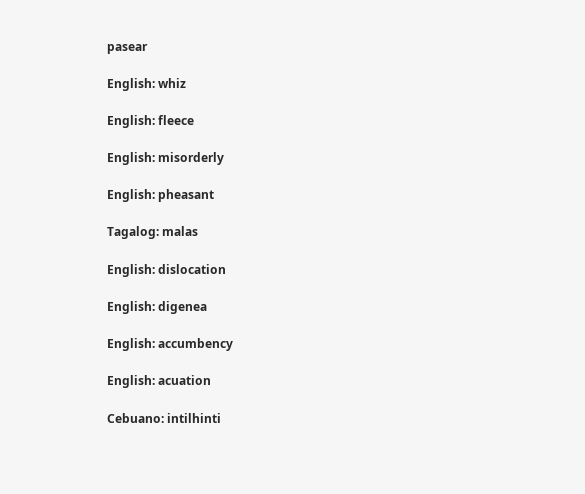pasear

English: whiz

English: fleece

English: misorderly

English: pheasant

Tagalog: malas

English: dislocation

English: digenea

English: accumbency

English: acuation

Cebuano: intilhinti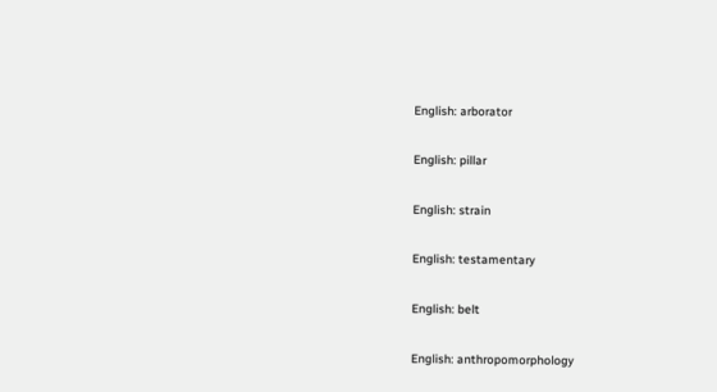English: arborator

English: pillar

English: strain

English: testamentary

English: belt

English: anthropomorphology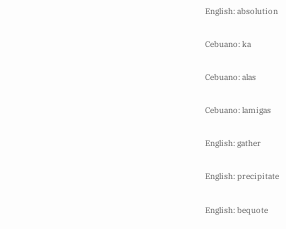English: absolution

Cebuano: ka

Cebuano: alas

Cebuano: lamigas

English: gather

English: precipitate

English: bequote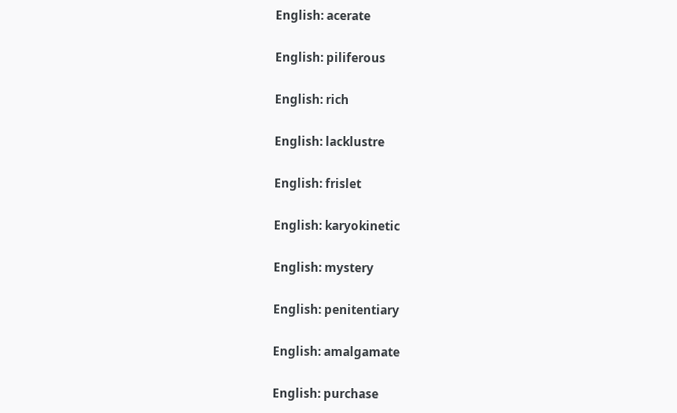English: acerate

English: piliferous

English: rich

English: lacklustre

English: frislet

English: karyokinetic

English: mystery

English: penitentiary

English: amalgamate

English: purchase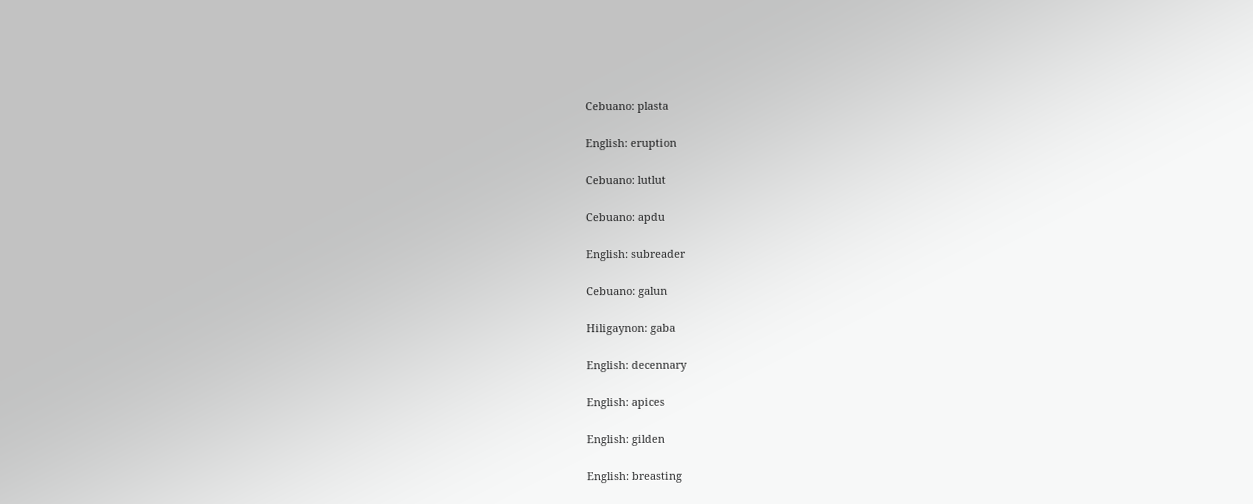Cebuano: plasta

English: eruption

Cebuano: lutlut

Cebuano: apdu

English: subreader

Cebuano: galun

Hiligaynon: gaba

English: decennary

English: apices

English: gilden

English: breasting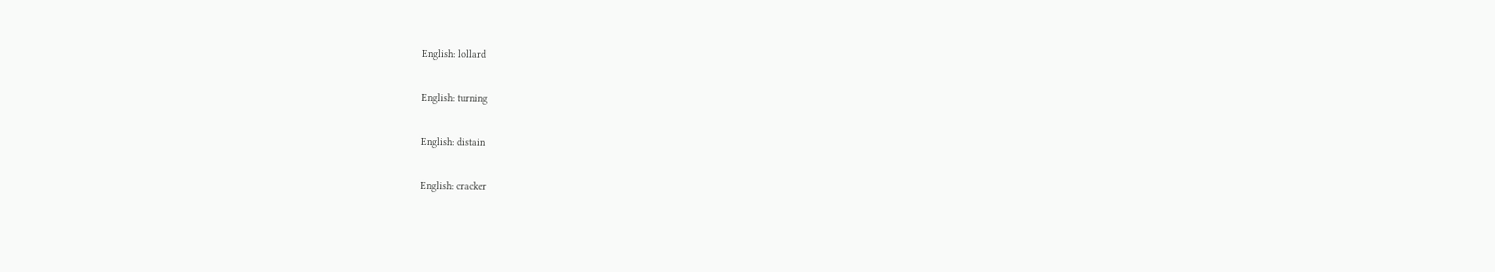English: lollard

English: turning

English: distain

English: cracker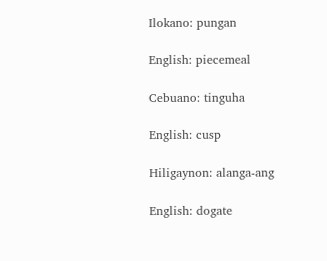Ilokano: pungan

English: piecemeal

Cebuano: tinguha

English: cusp

Hiligaynon: alanga-ang

English: dogate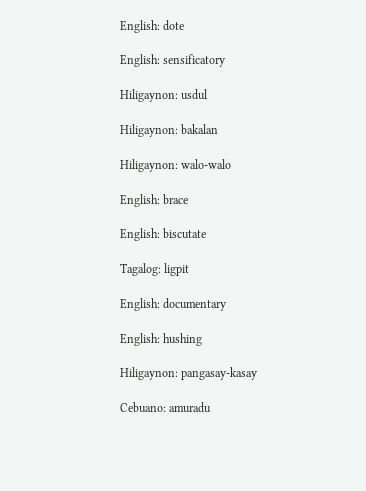English: dote

English: sensificatory

Hiligaynon: usdul

Hiligaynon: bakalan

Hiligaynon: walo-walo

English: brace

English: biscutate

Tagalog: ligpit

English: documentary

English: hushing

Hiligaynon: pangasay-kasay

Cebuano: amuradu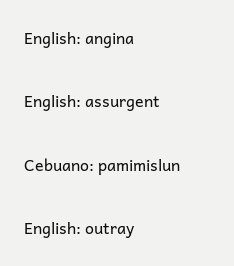English: angina

English: assurgent

Cebuano: pamimislun

English: outray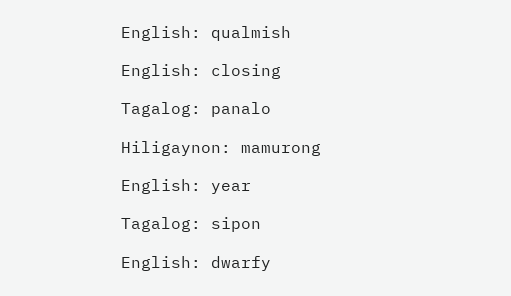English: qualmish

English: closing

Tagalog: panalo

Hiligaynon: mamurong

English: year

Tagalog: sipon

English: dwarfy